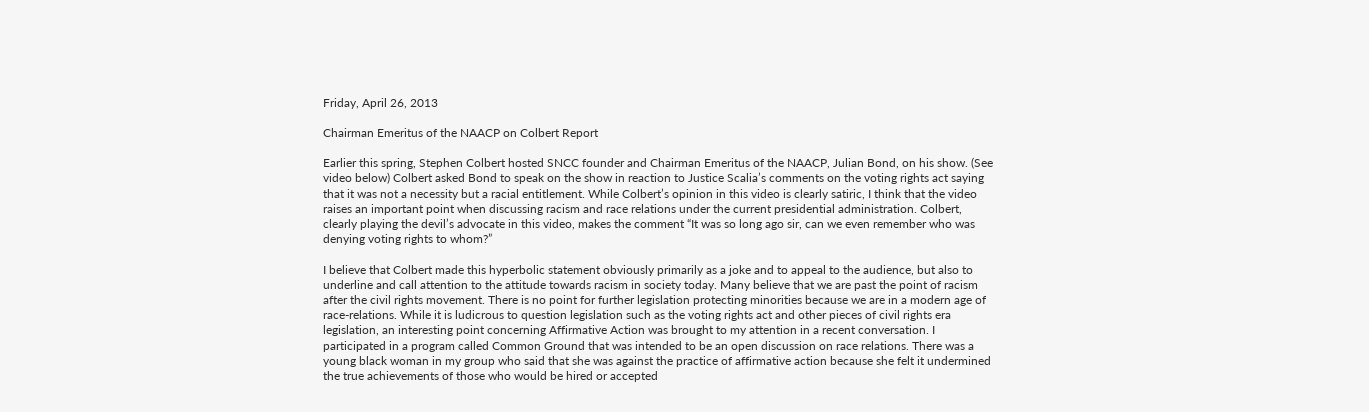Friday, April 26, 2013

Chairman Emeritus of the NAACP on Colbert Report

Earlier this spring, Stephen Colbert hosted SNCC founder and Chairman Emeritus of the NAACP, Julian Bond, on his show. (See video below) Colbert asked Bond to speak on the show in reaction to Justice Scalia’s comments on the voting rights act saying that it was not a necessity but a racial entitlement. While Colbert’s opinion in this video is clearly satiric, I think that the video raises an important point when discussing racism and race relations under the current presidential administration. Colbert, clearly playing the devil’s advocate in this video, makes the comment “It was so long ago sir, can we even remember who was denying voting rights to whom?”

I believe that Colbert made this hyperbolic statement obviously primarily as a joke and to appeal to the audience, but also to underline and call attention to the attitude towards racism in society today. Many believe that we are past the point of racism after the civil rights movement. There is no point for further legislation protecting minorities because we are in a modern age of race-relations. While it is ludicrous to question legislation such as the voting rights act and other pieces of civil rights era legislation, an interesting point concerning Affirmative Action was brought to my attention in a recent conversation. I participated in a program called Common Ground that was intended to be an open discussion on race relations. There was a young black woman in my group who said that she was against the practice of affirmative action because she felt it undermined the true achievements of those who would be hired or accepted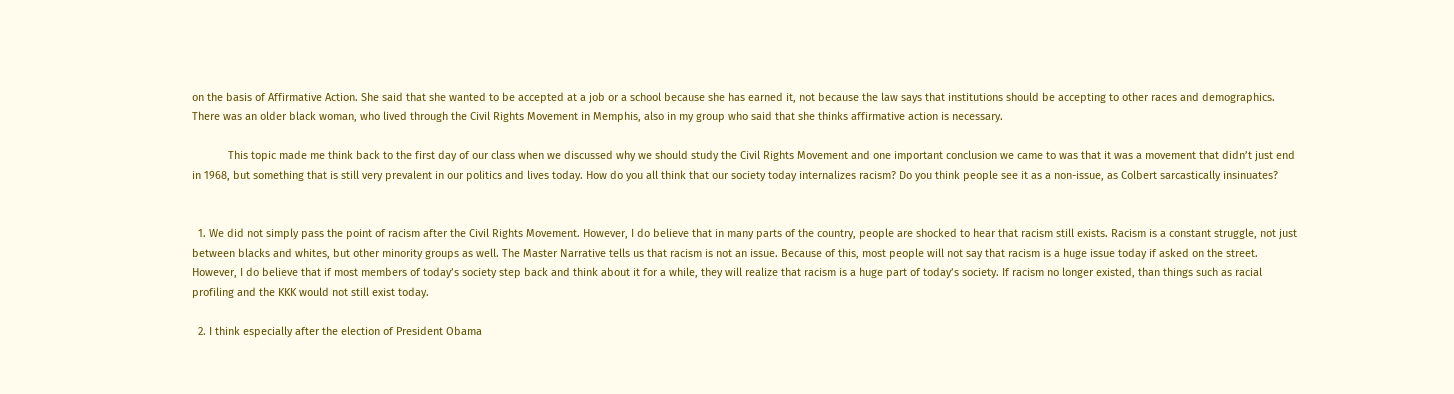on the basis of Affirmative Action. She said that she wanted to be accepted at a job or a school because she has earned it, not because the law says that institutions should be accepting to other races and demographics. There was an older black woman, who lived through the Civil Rights Movement in Memphis, also in my group who said that she thinks affirmative action is necessary.

            This topic made me think back to the first day of our class when we discussed why we should study the Civil Rights Movement and one important conclusion we came to was that it was a movement that didn’t just end in 1968, but something that is still very prevalent in our politics and lives today. How do you all think that our society today internalizes racism? Do you think people see it as a non-issue, as Colbert sarcastically insinuates?


  1. We did not simply pass the point of racism after the Civil Rights Movement. However, I do believe that in many parts of the country, people are shocked to hear that racism still exists. Racism is a constant struggle, not just between blacks and whites, but other minority groups as well. The Master Narrative tells us that racism is not an issue. Because of this, most people will not say that racism is a huge issue today if asked on the street. However, I do believe that if most members of today’s society step back and think about it for a while, they will realize that racism is a huge part of today’s society. If racism no longer existed, than things such as racial profiling and the KKK would not still exist today.

  2. I think especially after the election of President Obama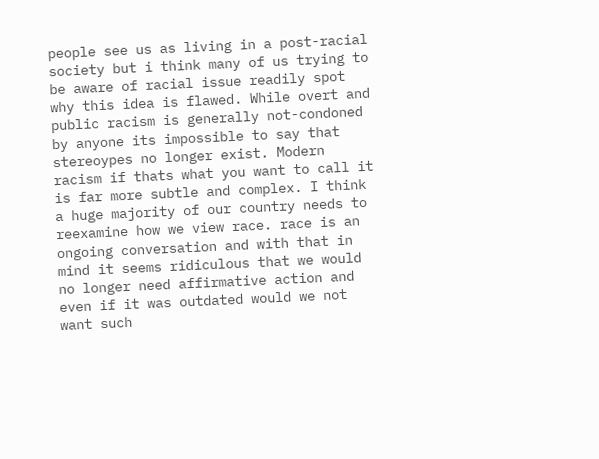people see us as living in a post-racial society but i think many of us trying to be aware of racial issue readily spot why this idea is flawed. While overt and public racism is generally not-condoned by anyone its impossible to say that stereoypes no longer exist. Modern racism if thats what you want to call it is far more subtle and complex. I think a huge majority of our country needs to reexamine how we view race. race is an ongoing conversation and with that in mind it seems ridiculous that we would no longer need affirmative action and even if it was outdated would we not want such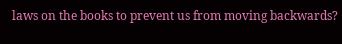laws on the books to prevent us from moving backwards?